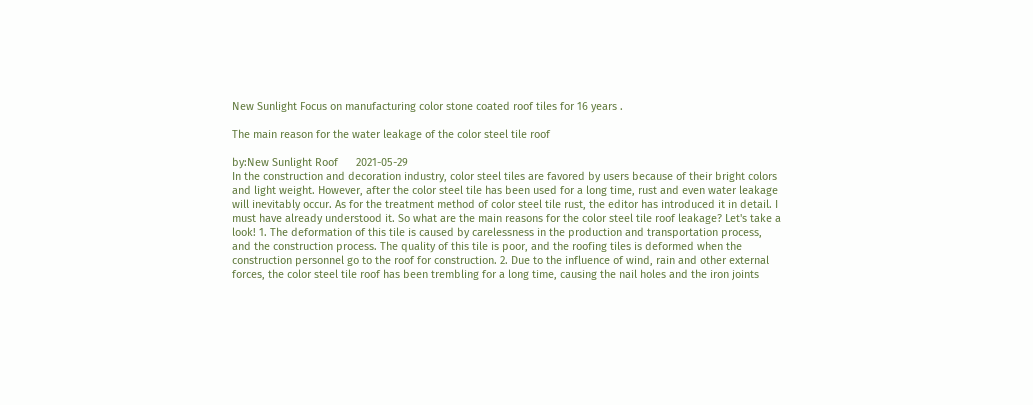New Sunlight Focus on manufacturing color stone coated roof tiles for 16 years .

The main reason for the water leakage of the color steel tile roof

by:New Sunlight Roof      2021-05-29
In the construction and decoration industry, color steel tiles are favored by users because of their bright colors and light weight. However, after the color steel tile has been used for a long time, rust and even water leakage will inevitably occur. As for the treatment method of color steel tile rust, the editor has introduced it in detail. I must have already understood it. So what are the main reasons for the color steel tile roof leakage? Let's take a look! 1. The deformation of this tile is caused by carelessness in the production and transportation process, and the construction process. The quality of this tile is poor, and the roofing tiles is deformed when the construction personnel go to the roof for construction. 2. Due to the influence of wind, rain and other external forces, the color steel tile roof has been trembling for a long time, causing the nail holes and the iron joints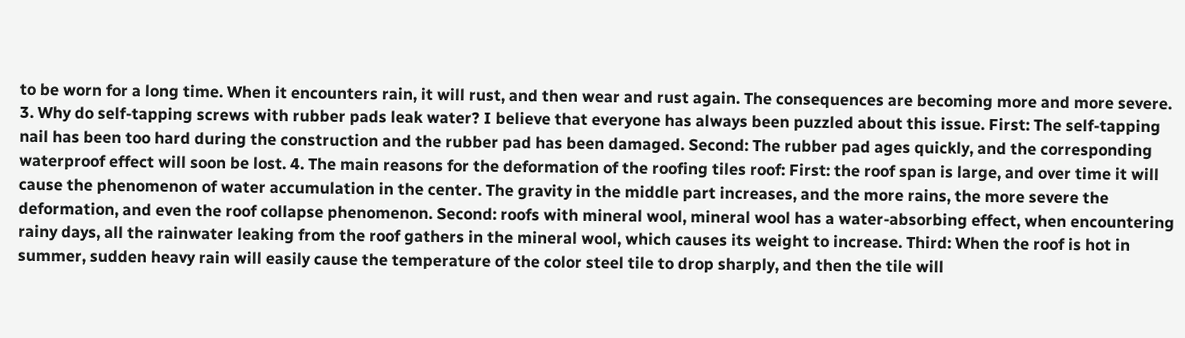to be worn for a long time. When it encounters rain, it will rust, and then wear and rust again. The consequences are becoming more and more severe. 3. Why do self-tapping screws with rubber pads leak water? I believe that everyone has always been puzzled about this issue. First: The self-tapping nail has been too hard during the construction and the rubber pad has been damaged. Second: The rubber pad ages quickly, and the corresponding waterproof effect will soon be lost. 4. The main reasons for the deformation of the roofing tiles roof: First: the roof span is large, and over time it will cause the phenomenon of water accumulation in the center. The gravity in the middle part increases, and the more rains, the more severe the deformation, and even the roof collapse phenomenon. Second: roofs with mineral wool, mineral wool has a water-absorbing effect, when encountering rainy days, all the rainwater leaking from the roof gathers in the mineral wool, which causes its weight to increase. Third: When the roof is hot in summer, sudden heavy rain will easily cause the temperature of the color steel tile to drop sharply, and then the tile will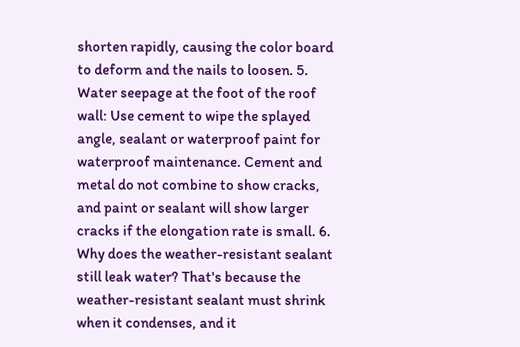shorten rapidly, causing the color board to deform and the nails to loosen. 5. Water seepage at the foot of the roof wall: Use cement to wipe the splayed angle, sealant or waterproof paint for waterproof maintenance. Cement and metal do not combine to show cracks, and paint or sealant will show larger cracks if the elongation rate is small. 6. Why does the weather-resistant sealant still leak water? That's because the weather-resistant sealant must shrink when it condenses, and it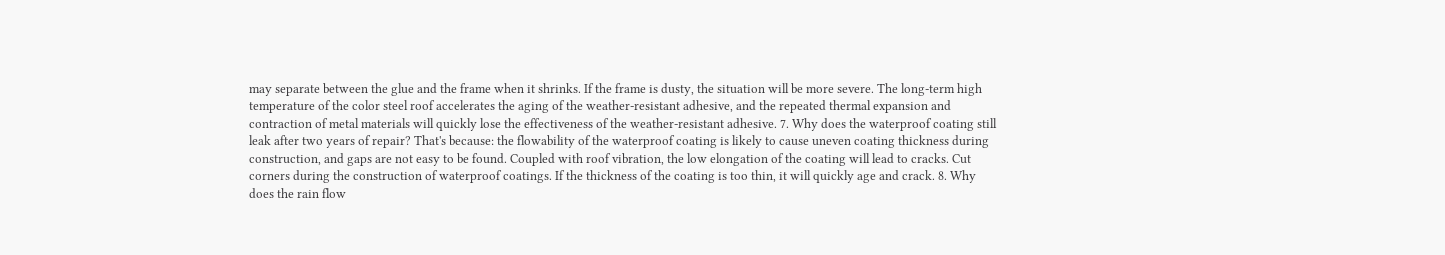may separate between the glue and the frame when it shrinks. If the frame is dusty, the situation will be more severe. The long-term high temperature of the color steel roof accelerates the aging of the weather-resistant adhesive, and the repeated thermal expansion and contraction of metal materials will quickly lose the effectiveness of the weather-resistant adhesive. 7. Why does the waterproof coating still leak after two years of repair? That's because: the flowability of the waterproof coating is likely to cause uneven coating thickness during construction, and gaps are not easy to be found. Coupled with roof vibration, the low elongation of the coating will lead to cracks. Cut corners during the construction of waterproof coatings. If the thickness of the coating is too thin, it will quickly age and crack. 8. Why does the rain flow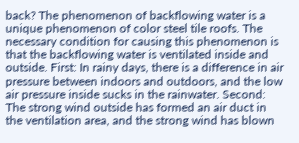back? The phenomenon of backflowing water is a unique phenomenon of color steel tile roofs. The necessary condition for causing this phenomenon is that the backflowing water is ventilated inside and outside. First: In rainy days, there is a difference in air pressure between indoors and outdoors, and the low air pressure inside sucks in the rainwater. Second: The strong wind outside has formed an air duct in the ventilation area, and the strong wind has blown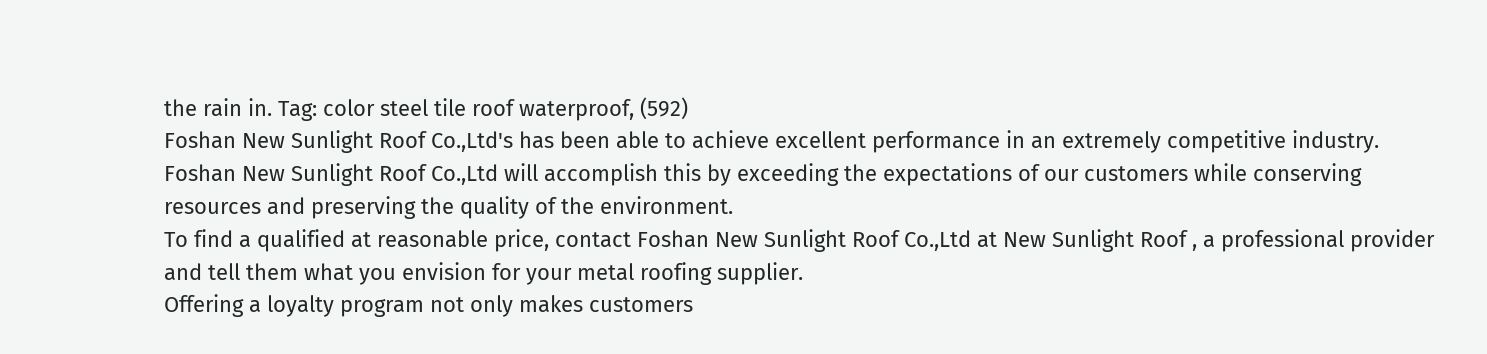the rain in. Tag: color steel tile roof waterproof, (592)
Foshan New Sunlight Roof Co.,Ltd's has been able to achieve excellent performance in an extremely competitive industry.
Foshan New Sunlight Roof Co.,Ltd will accomplish this by exceeding the expectations of our customers while conserving resources and preserving the quality of the environment.
To find a qualified at reasonable price, contact Foshan New Sunlight Roof Co.,Ltd at New Sunlight Roof , a professional provider and tell them what you envision for your metal roofing supplier.
Offering a loyalty program not only makes customers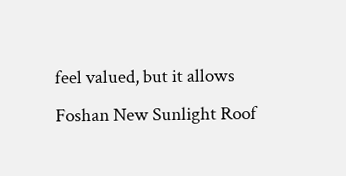feel valued, but it allows Foshan New Sunlight Roof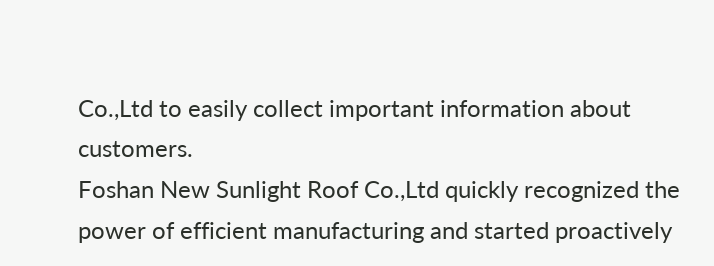Co.,Ltd to easily collect important information about customers.
Foshan New Sunlight Roof Co.,Ltd quickly recognized the power of efficient manufacturing and started proactively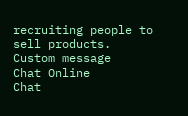recruiting people to sell products.
Custom message
Chat Online
Chat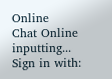Online
Chat Online inputting...
Sign in with: